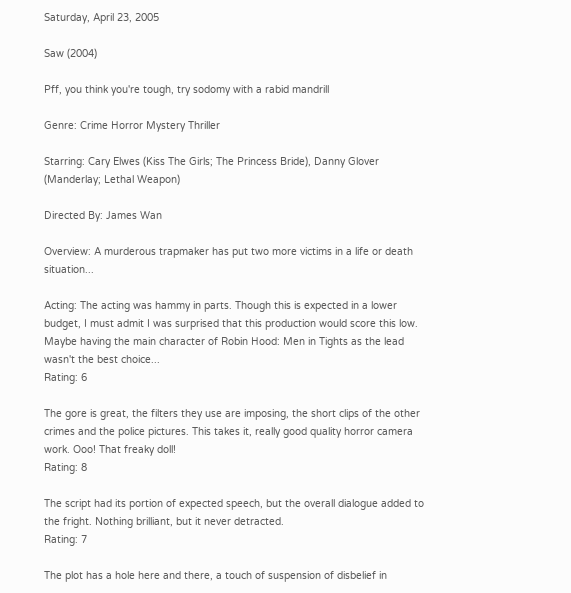Saturday, April 23, 2005

Saw (2004)

Pff, you think you're tough, try sodomy with a rabid mandrill

Genre: Crime Horror Mystery Thriller

Starring: Cary Elwes (Kiss The Girls; The Princess Bride), Danny Glover (Manderlay; Lethal Weapon)

Directed By: James Wan

Overview: A murderous trapmaker has put two more victims in a life or death situation...

Acting: The acting was hammy in parts. Though this is expected in a lower budget, I must admit I was surprised that this production would score this low. Maybe having the main character of Robin Hood: Men in Tights as the lead wasn't the best choice...
Rating: 6

The gore is great, the filters they use are imposing, the short clips of the other crimes and the police pictures. This takes it, really good quality horror camera work. Ooo! That freaky doll!
Rating: 8

The script had its portion of expected speech, but the overall dialogue added to the fright. Nothing brilliant, but it never detracted.
Rating: 7

The plot has a hole here and there, a touch of suspension of disbelief in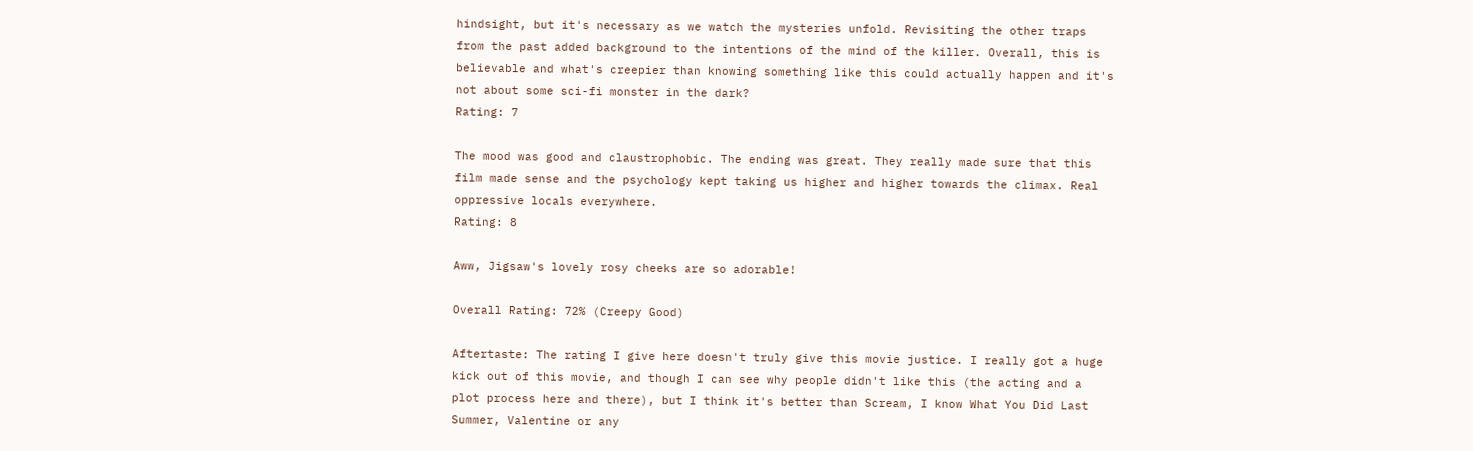hindsight, but it's necessary as we watch the mysteries unfold. Revisiting the other traps from the past added background to the intentions of the mind of the killer. Overall, this is believable and what's creepier than knowing something like this could actually happen and it's not about some sci-fi monster in the dark?
Rating: 7

The mood was good and claustrophobic. The ending was great. They really made sure that this film made sense and the psychology kept taking us higher and higher towards the climax. Real oppressive locals everywhere.
Rating: 8

Aww, Jigsaw's lovely rosy cheeks are so adorable!

Overall Rating: 72% (Creepy Good)

Aftertaste: The rating I give here doesn't truly give this movie justice. I really got a huge kick out of this movie, and though I can see why people didn't like this (the acting and a plot process here and there), but I think it's better than Scream, I know What You Did Last Summer, Valentine or any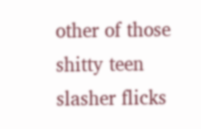other of those shitty teen slasher flicks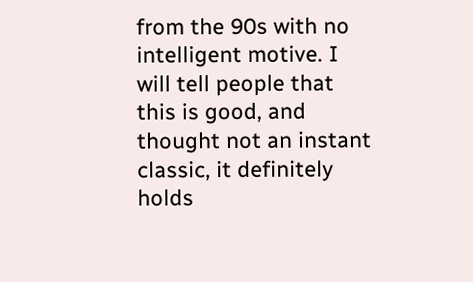from the 90s with no intelligent motive. I will tell people that this is good, and thought not an instant classic, it definitely holds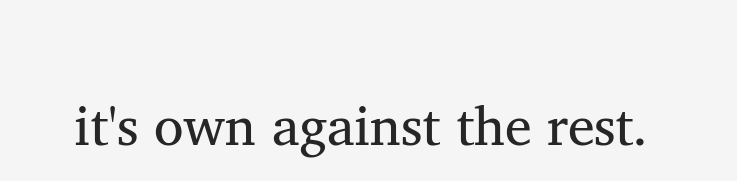it's own against the rest.